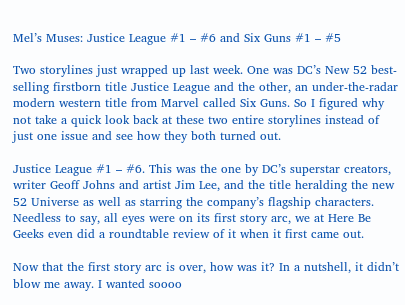Mel’s Muses: Justice League #1 – #6 and Six Guns #1 – #5

Two storylines just wrapped up last week. One was DC’s New 52 best-selling firstborn title Justice League and the other, an under-the-radar modern western title from Marvel called Six Guns. So I figured why not take a quick look back at these two entire storylines instead of just one issue and see how they both turned out.

Justice League #1 – #6. This was the one by DC’s superstar creators, writer Geoff Johns and artist Jim Lee, and the title heralding the new 52 Universe as well as starring the company’s flagship characters. Needless to say, all eyes were on its first story arc, we at Here Be Geeks even did a roundtable review of it when it first came out.

Now that the first story arc is over, how was it? In a nutshell, it didn’t blow me away. I wanted soooo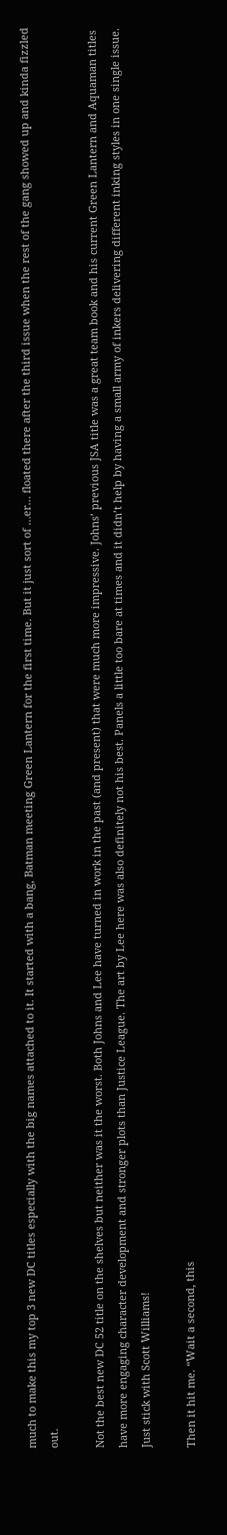much to make this my top 3 new DC titles especially with the big names attached to it. It started with a bang, Batman meeting Green Lantern for the first time. But it just sort of …er… floated there after the third issue when the rest of the gang showed up and kinda fizzled out.

Not the best new DC 52 title on the shelves but neither was it the worst. Both Johns and Lee have turned in work in the past (and present) that were much more impressive. Johns’ previous JSA title was a great team book and his current Green Lantern and Aquaman titles have more engaging character development and stronger plots than Justice League. The art by Lee here was also definitely not his best. Panels a little too bare at times and it didn’t help by having a small army of inkers delivering different inking styles in one single issue. Just stick with Scott Williams!

Then it hit me. “Wait a second, this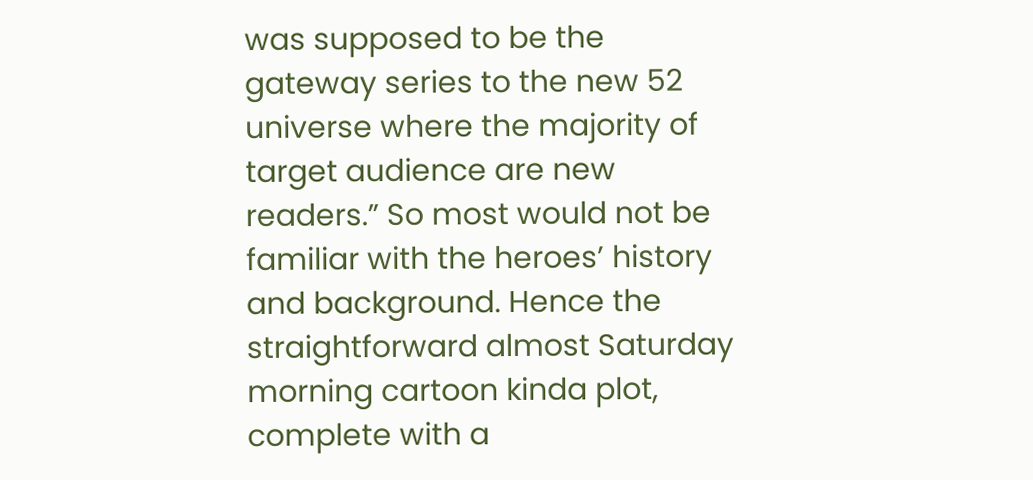was supposed to be the gateway series to the new 52 universe where the majority of target audience are new readers.” So most would not be familiar with the heroes’ history and background. Hence the straightforward almost Saturday morning cartoon kinda plot, complete with a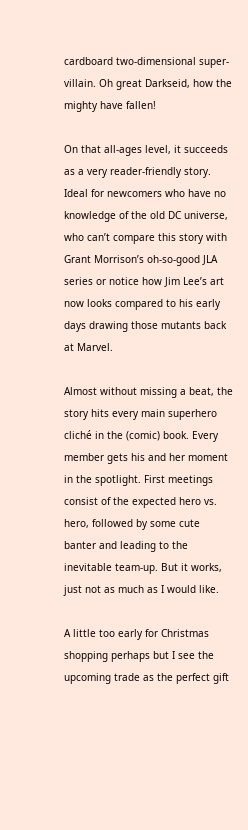cardboard two-dimensional super-villain. Oh great Darkseid, how the mighty have fallen!

On that all-ages level, it succeeds as a very reader-friendly story. Ideal for newcomers who have no knowledge of the old DC universe, who can’t compare this story with Grant Morrison’s oh-so-good JLA series or notice how Jim Lee’s art now looks compared to his early days drawing those mutants back at Marvel.

Almost without missing a beat, the story hits every main superhero cliché in the (comic) book. Every member gets his and her moment in the spotlight. First meetings consist of the expected hero vs. hero, followed by some cute banter and leading to the inevitable team-up. But it works, just not as much as I would like.

A little too early for Christmas shopping perhaps but I see the upcoming trade as the perfect gift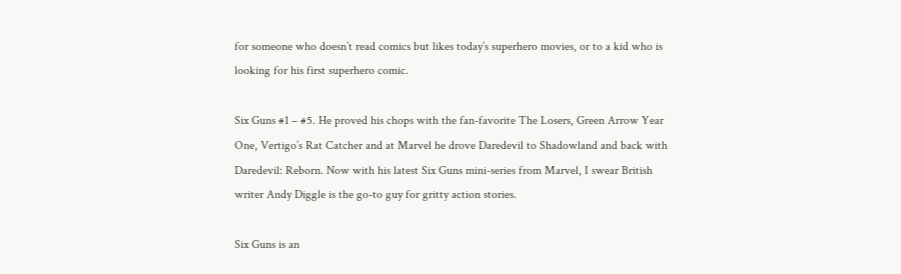for someone who doesn’t read comics but likes today’s superhero movies, or to a kid who is looking for his first superhero comic.

Six Guns #1 – #5. He proved his chops with the fan-favorite The Losers, Green Arrow Year One, Vertigo’s Rat Catcher and at Marvel he drove Daredevil to Shadowland and back with Daredevil: Reborn. Now with his latest Six Guns mini-series from Marvel, I swear British writer Andy Diggle is the go-to guy for gritty action stories.

Six Guns is an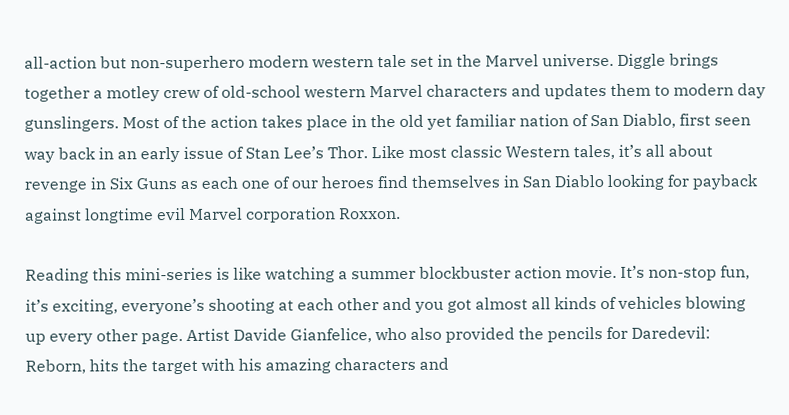all-action but non-superhero modern western tale set in the Marvel universe. Diggle brings together a motley crew of old-school western Marvel characters and updates them to modern day gunslingers. Most of the action takes place in the old yet familiar nation of San Diablo, first seen way back in an early issue of Stan Lee’s Thor. Like most classic Western tales, it’s all about revenge in Six Guns as each one of our heroes find themselves in San Diablo looking for payback against longtime evil Marvel corporation Roxxon.

Reading this mini-series is like watching a summer blockbuster action movie. It’s non-stop fun, it’s exciting, everyone’s shooting at each other and you got almost all kinds of vehicles blowing up every other page. Artist Davide Gianfelice, who also provided the pencils for Daredevil: Reborn, hits the target with his amazing characters and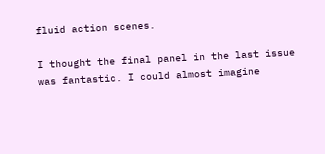fluid action scenes.

I thought the final panel in the last issue was fantastic. I could almost imagine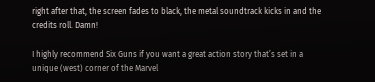right after that, the screen fades to black, the metal soundtrack kicks in and the credits roll. Damn!

I highly recommend Six Guns if you want a great action story that’s set in a unique (west) corner of the Marvel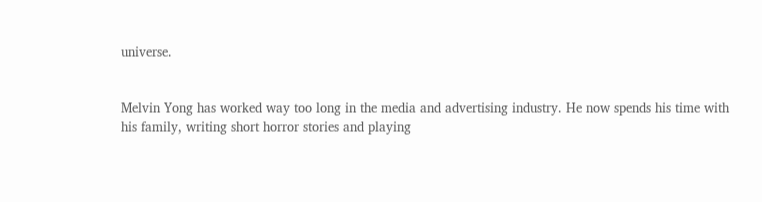universe.


Melvin Yong has worked way too long in the media and advertising industry. He now spends his time with his family, writing short horror stories and playing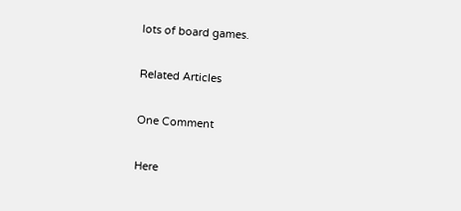lots of board games.

Related Articles

One Comment

Here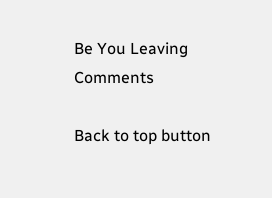Be You Leaving Comments

Back to top button